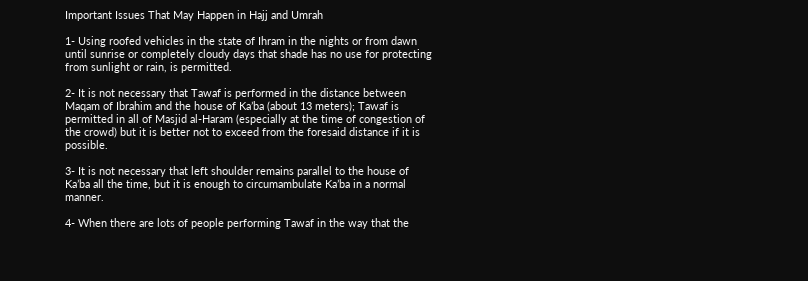Important Issues That May Happen in Hajj and Umrah

1- Using roofed vehicles in the state of Ihram in the nights or from dawn until sunrise or completely cloudy days that shade has no use for protecting from sunlight or rain, is permitted.

2- It is not necessary that Tawaf is performed in the distance between Maqam of Ibrahim and the house of Ka’ba (about 13 meters); Tawaf is permitted in all of Masjid al-Haram (especially at the time of congestion of the crowd) but it is better not to exceed from the foresaid distance if it is possible.

3- It is not necessary that left shoulder remains parallel to the house of Ka’ba all the time, but it is enough to circumambulate Ka’ba in a normal manner.

4- When there are lots of people performing Tawaf in the way that the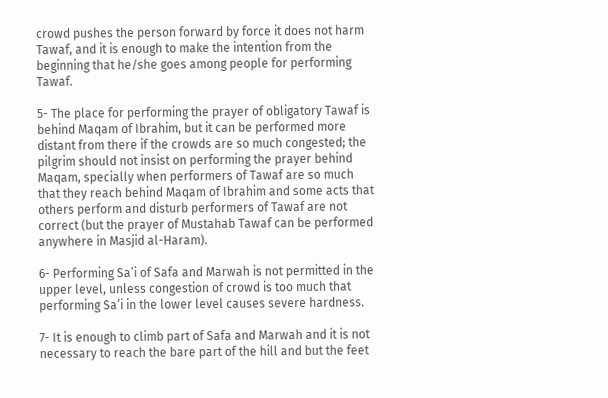crowd pushes the person forward by force it does not harm Tawaf, and it is enough to make the intention from the beginning that he/she goes among people for performing Tawaf.

5- The place for performing the prayer of obligatory Tawaf is behind Maqam of Ibrahim, but it can be performed more distant from there if the crowds are so much congested; the pilgrim should not insist on performing the prayer behind Maqam, specially when performers of Tawaf are so much that they reach behind Maqam of Ibrahim and some acts that others perform and disturb performers of Tawaf are not correct (but the prayer of Mustahab Tawaf can be performed anywhere in Masjid al-Haram).

6- Performing Sa’i of Safa and Marwah is not permitted in the upper level, unless congestion of crowd is too much that performing Sa’i in the lower level causes severe hardness.

7- It is enough to climb part of Safa and Marwah and it is not necessary to reach the bare part of the hill and but the feet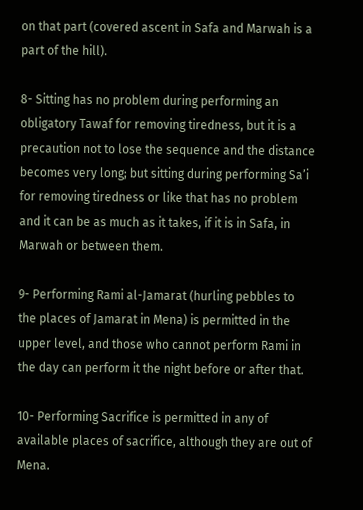on that part (covered ascent in Safa and Marwah is a part of the hill).

8- Sitting has no problem during performing an obligatory Tawaf for removing tiredness, but it is a precaution not to lose the sequence and the distance becomes very long; but sitting during performing Sa’i for removing tiredness or like that has no problem and it can be as much as it takes, if it is in Safa, in Marwah or between them.

9- Performing Rami al-Jamarat (hurling pebbles to the places of Jamarat in Mena) is permitted in the upper level, and those who cannot perform Rami in the day can perform it the night before or after that.

10- Performing Sacrifice is permitted in any of available places of sacrifice, although they are out of Mena.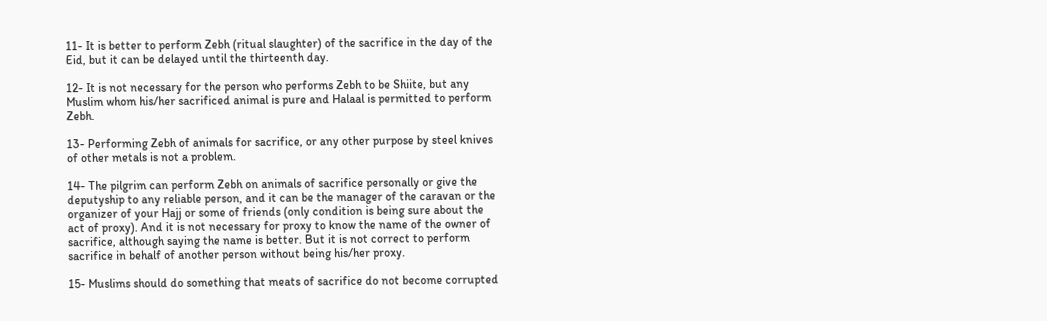11- It is better to perform Zebh (ritual slaughter) of the sacrifice in the day of the Eid, but it can be delayed until the thirteenth day.

12- It is not necessary for the person who performs Zebh to be Shiite, but any Muslim whom his/her sacrificed animal is pure and Halaal is permitted to perform Zebh.

13- Performing Zebh of animals for sacrifice, or any other purpose by steel knives of other metals is not a problem.

14- The pilgrim can perform Zebh on animals of sacrifice personally or give the deputyship to any reliable person, and it can be the manager of the caravan or the organizer of your Hajj or some of friends (only condition is being sure about the act of proxy). And it is not necessary for proxy to know the name of the owner of sacrifice, although saying the name is better. But it is not correct to perform sacrifice in behalf of another person without being his/her proxy.

15- Muslims should do something that meats of sacrifice do not become corrupted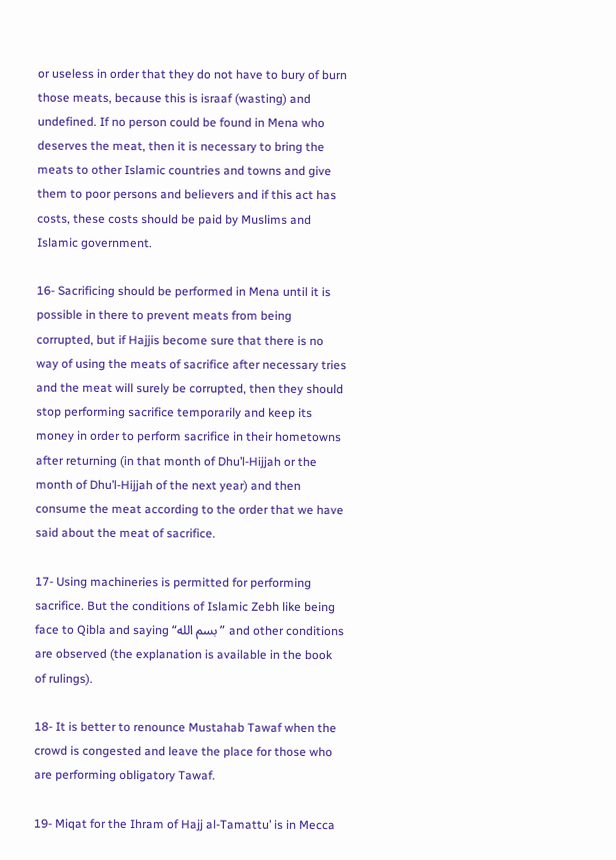or useless in order that they do not have to bury of burn those meats, because this is israaf (wasting) and undefined. If no person could be found in Mena who deserves the meat, then it is necessary to bring the meats to other Islamic countries and towns and give them to poor persons and believers and if this act has costs, these costs should be paid by Muslims and Islamic government.

16- Sacrificing should be performed in Mena until it is possible in there to prevent meats from being corrupted, but if Hajjis become sure that there is no way of using the meats of sacrifice after necessary tries and the meat will surely be corrupted, then they should stop performing sacrifice temporarily and keep its money in order to perform sacrifice in their hometowns after returning (in that month of Dhu’l-Hijjah or the month of Dhu’l-Hijjah of the next year) and then consume the meat according to the order that we have said about the meat of sacrifice.

17- Using machineries is permitted for performing sacrifice. But the conditions of Islamic Zebh like being face to Qibla and saying “بسم الله” and other conditions are observed (the explanation is available in the book of rulings).

18- It is better to renounce Mustahab Tawaf when the crowd is congested and leave the place for those who are performing obligatory Tawaf.

19- Miqat for the Ihram of Hajj al-Tamattu’ is in Mecca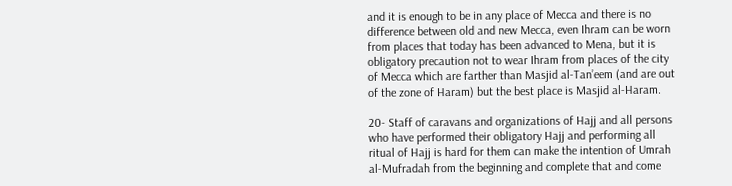and it is enough to be in any place of Mecca and there is no difference between old and new Mecca, even Ihram can be worn from places that today has been advanced to Mena, but it is obligatory precaution not to wear Ihram from places of the city of Mecca which are farther than Masjid al-Tan’eem (and are out of the zone of Haram) but the best place is Masjid al-Haram.

20- Staff of caravans and organizations of Hajj and all persons who have performed their obligatory Hajj and performing all ritual of Hajj is hard for them can make the intention of Umrah al-Mufradah from the beginning and complete that and come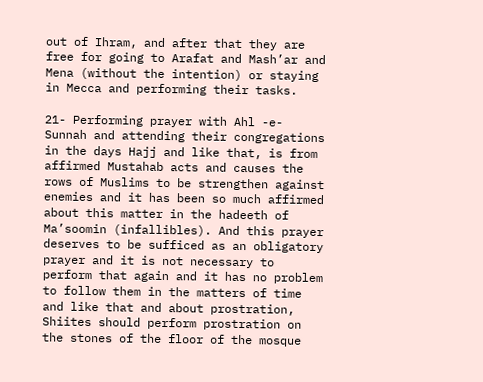out of Ihram, and after that they are free for going to Arafat and Mash’ar and Mena (without the intention) or staying in Mecca and performing their tasks.

21- Performing prayer with Ahl -e- Sunnah and attending their congregations in the days Hajj and like that, is from affirmed Mustahab acts and causes the rows of Muslims to be strengthen against enemies and it has been so much affirmed about this matter in the hadeeth of Ma’soomin (infallibles). And this prayer deserves to be sufficed as an obligatory prayer and it is not necessary to perform that again and it has no problem to follow them in the matters of time and like that and about prostration, Shiites should perform prostration on the stones of the floor of the mosque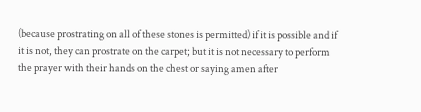(because prostrating on all of these stones is permitted) if it is possible and if it is not, they can prostrate on the carpet; but it is not necessary to perform the prayer with their hands on the chest or saying amen after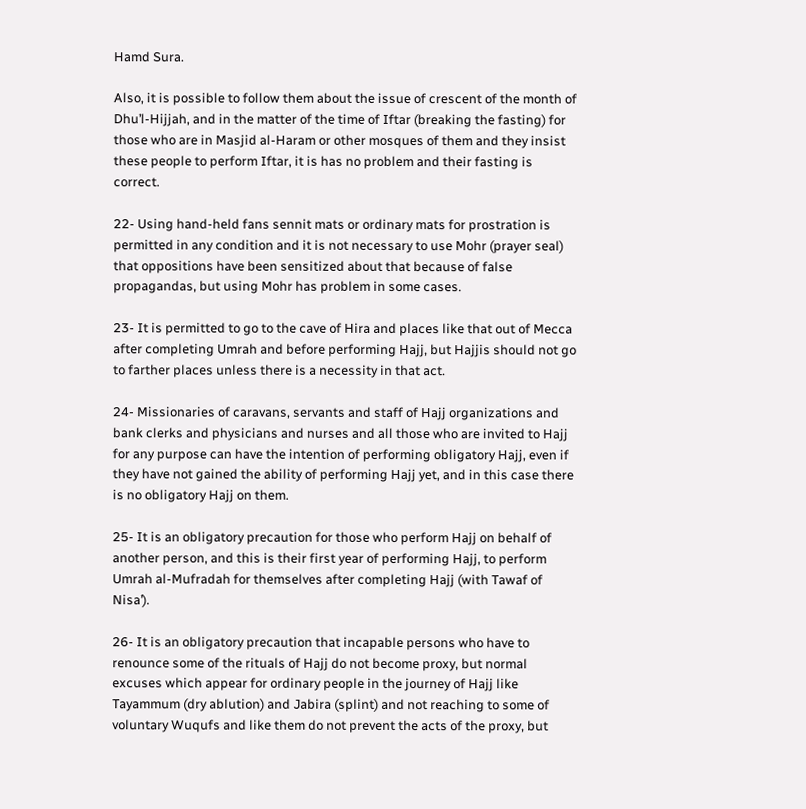Hamd Sura.

Also, it is possible to follow them about the issue of crescent of the month of Dhu’l-Hijjah, and in the matter of the time of Iftar (breaking the fasting) for those who are in Masjid al-Haram or other mosques of them and they insist these people to perform Iftar, it is has no problem and their fasting is correct.

22- Using hand-held fans sennit mats or ordinary mats for prostration is permitted in any condition and it is not necessary to use Mohr (prayer seal) that oppositions have been sensitized about that because of false propagandas, but using Mohr has problem in some cases.

23- It is permitted to go to the cave of Hira and places like that out of Mecca after completing Umrah and before performing Hajj, but Hajjis should not go to farther places unless there is a necessity in that act.

24- Missionaries of caravans, servants and staff of Hajj organizations and bank clerks and physicians and nurses and all those who are invited to Hajj for any purpose can have the intention of performing obligatory Hajj, even if they have not gained the ability of performing Hajj yet, and in this case there is no obligatory Hajj on them.

25- It is an obligatory precaution for those who perform Hajj on behalf of another person, and this is their first year of performing Hajj, to perform Umrah al-Mufradah for themselves after completing Hajj (with Tawaf of Nisa’).

26- It is an obligatory precaution that incapable persons who have to renounce some of the rituals of Hajj do not become proxy, but normal excuses which appear for ordinary people in the journey of Hajj like Tayammum (dry ablution) and Jabira (splint) and not reaching to some of voluntary Wuqufs and like them do not prevent the acts of the proxy, but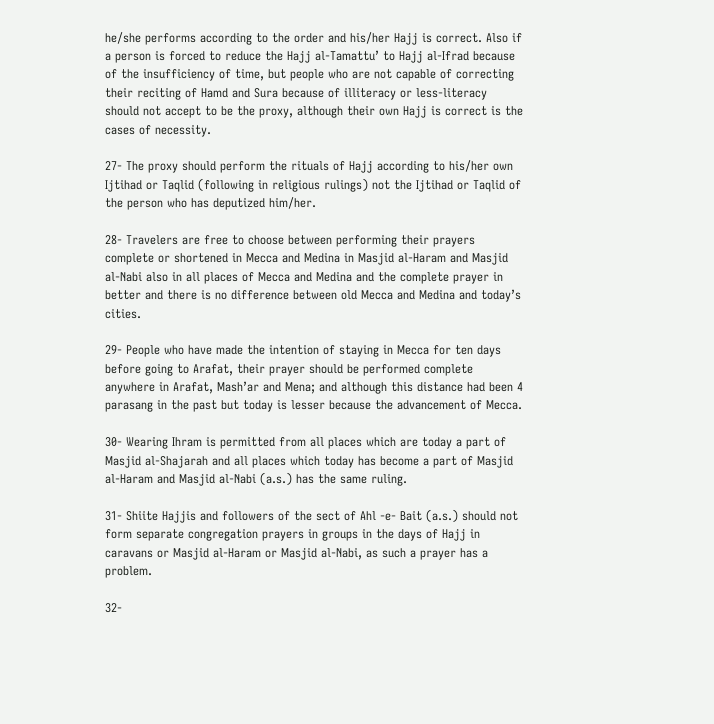he/she performs according to the order and his/her Hajj is correct. Also if a person is forced to reduce the Hajj al-Tamattu’ to Hajj al-Ifrad because of the insufficiency of time, but people who are not capable of correcting their reciting of Hamd and Sura because of illiteracy or less-literacy should not accept to be the proxy, although their own Hajj is correct is the cases of necessity.

27- The proxy should perform the rituals of Hajj according to his/her own Ijtihad or Taqlid (following in religious rulings) not the Ijtihad or Taqlid of the person who has deputized him/her.

28- Travelers are free to choose between performing their prayers complete or shortened in Mecca and Medina in Masjid al-Haram and Masjid al-Nabi also in all places of Mecca and Medina and the complete prayer in better and there is no difference between old Mecca and Medina and today’s cities.

29- People who have made the intention of staying in Mecca for ten days before going to Arafat, their prayer should be performed complete anywhere in Arafat, Mash’ar and Mena; and although this distance had been 4 parasang in the past but today is lesser because the advancement of Mecca.

30- Wearing Ihram is permitted from all places which are today a part of Masjid al-Shajarah and all places which today has become a part of Masjid al-Haram and Masjid al-Nabi (a.s.) has the same ruling.

31- Shiite Hajjis and followers of the sect of Ahl -e- Bait (a.s.) should not form separate congregation prayers in groups in the days of Hajj in caravans or Masjid al-Haram or Masjid al-Nabi, as such a prayer has a problem.

32-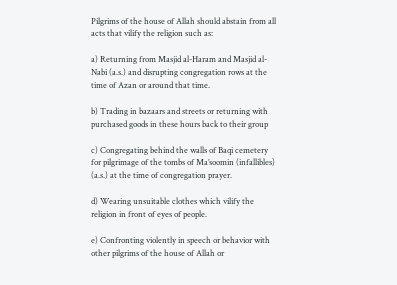Pilgrims of the house of Allah should abstain from all acts that vilify the religion such as:

a) Returning from Masjid al-Haram and Masjid al-Nabi (a.s.) and disrupting congregation rows at the time of Azan or around that time.

b) Trading in bazaars and streets or returning with purchased goods in these hours back to their group

c) Congregating behind the walls of Baqi cemetery for pilgrimage of the tombs of Ma’soomin (infallibles) (a.s.) at the time of congregation prayer.

d) Wearing unsuitable clothes which vilify the religion in front of eyes of people.

e) Confronting violently in speech or behavior with other pilgrims of the house of Allah or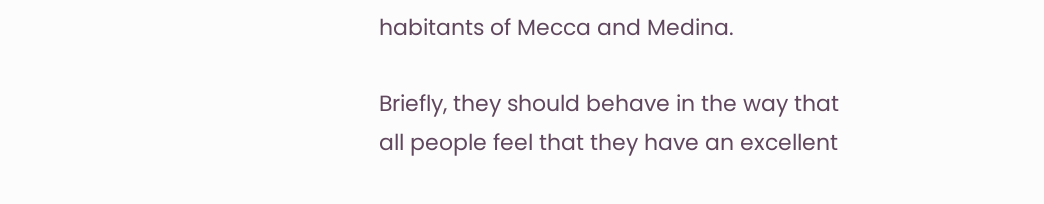habitants of Mecca and Medina.

Briefly, they should behave in the way that all people feel that they have an excellent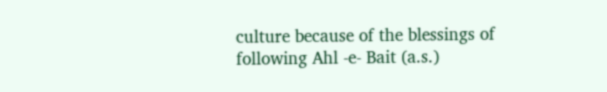culture because of the blessings of following Ahl -e- Bait (a.s.)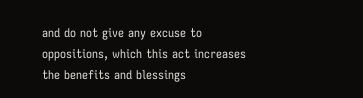and do not give any excuse to oppositions, which this act increases the benefits and blessings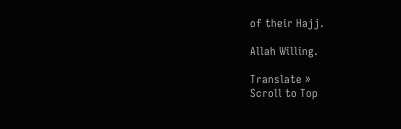of their Hajj.

Allah Willing.

Translate »
Scroll to Top